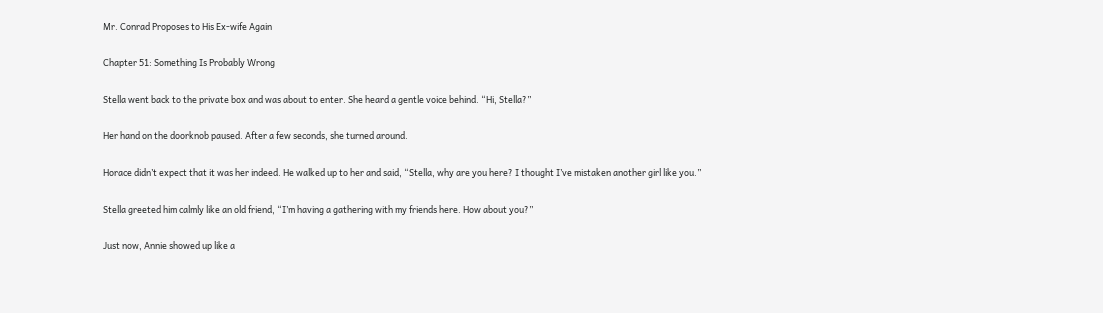Mr. Conrad Proposes to His Ex-wife Again

Chapter 51: Something Is Probably Wrong

Stella went back to the private box and was about to enter. She heard a gentle voice behind. “Hi, Stella?”

Her hand on the doorknob paused. After a few seconds, she turned around.

Horace didn’t expect that it was her indeed. He walked up to her and said, “Stella, why are you here? I thought I’ve mistaken another girl like you.”

Stella greeted him calmly like an old friend, “I’m having a gathering with my friends here. How about you?”

Just now, Annie showed up like a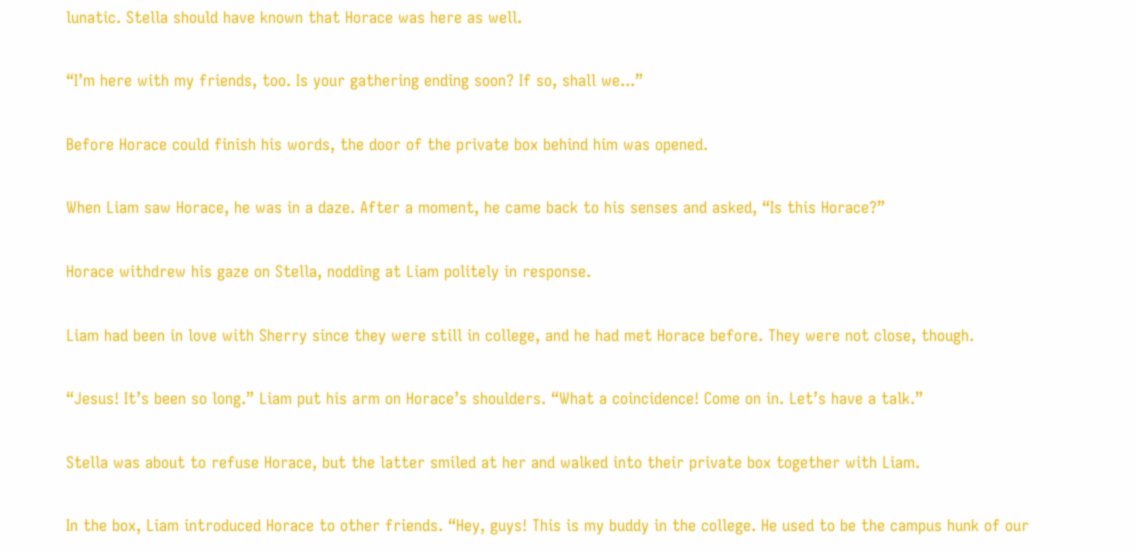lunatic. Stella should have known that Horace was here as well.

“I’m here with my friends, too. Is your gathering ending soon? If so, shall we...”

Before Horace could finish his words, the door of the private box behind him was opened.

When Liam saw Horace, he was in a daze. After a moment, he came back to his senses and asked, “Is this Horace?”

Horace withdrew his gaze on Stella, nodding at Liam politely in response.

Liam had been in love with Sherry since they were still in college, and he had met Horace before. They were not close, though.

“Jesus! It’s been so long.” Liam put his arm on Horace’s shoulders. “What a coincidence! Come on in. Let’s have a talk.”

Stella was about to refuse Horace, but the latter smiled at her and walked into their private box together with Liam.

In the box, Liam introduced Horace to other friends. “Hey, guys! This is my buddy in the college. He used to be the campus hunk of our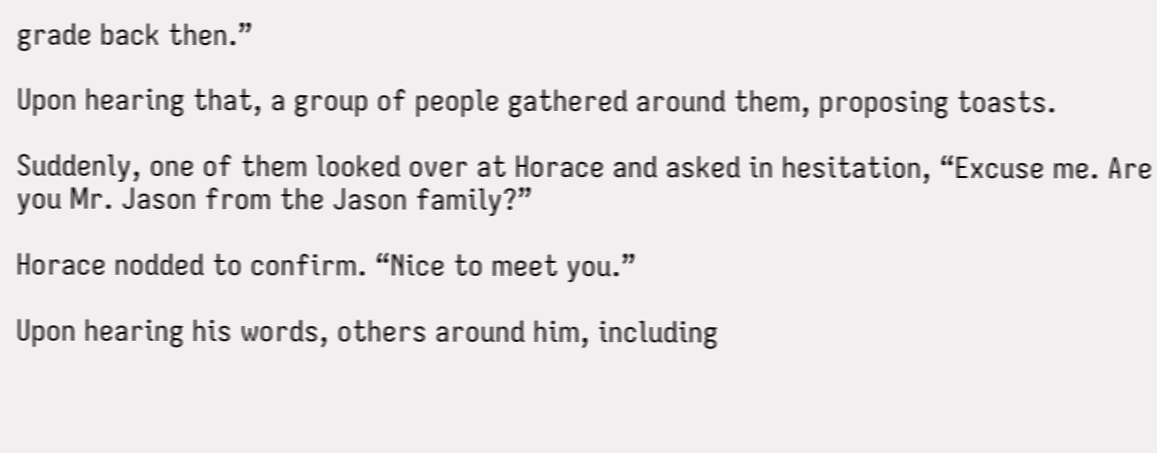grade back then.”

Upon hearing that, a group of people gathered around them, proposing toasts.

Suddenly, one of them looked over at Horace and asked in hesitation, “Excuse me. Are you Mr. Jason from the Jason family?”

Horace nodded to confirm. “Nice to meet you.”

Upon hearing his words, others around him, including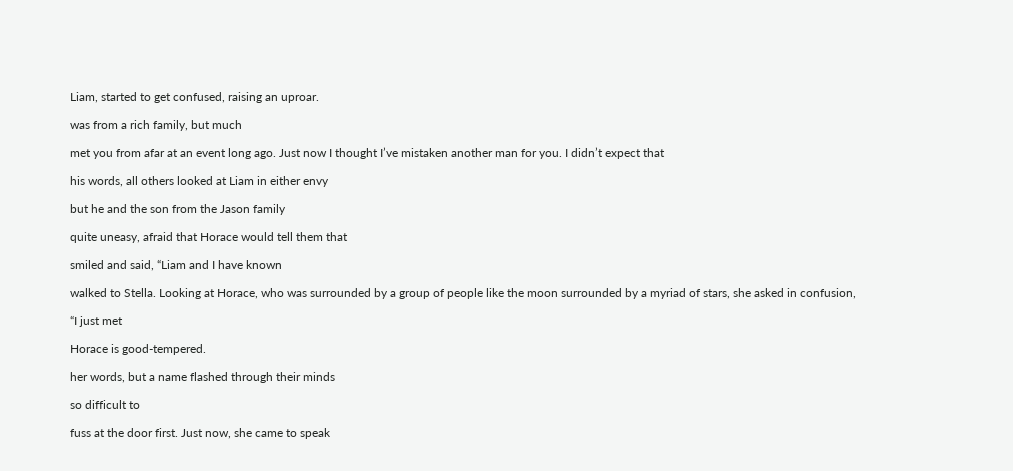Liam, started to get confused, raising an uproar.

was from a rich family, but much

met you from afar at an event long ago. Just now I thought I’ve mistaken another man for you. I didn’t expect that

his words, all others looked at Liam in either envy

but he and the son from the Jason family

quite uneasy, afraid that Horace would tell them that

smiled and said, “Liam and I have known

walked to Stella. Looking at Horace, who was surrounded by a group of people like the moon surrounded by a myriad of stars, she asked in confusion,

“I just met

Horace is good-tempered.

her words, but a name flashed through their minds

so difficult to

fuss at the door first. Just now, she came to speak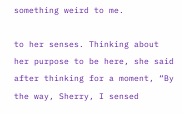something weird to me.

to her senses. Thinking about her purpose to be here, she said after thinking for a moment, “By the way, Sherry, I sensed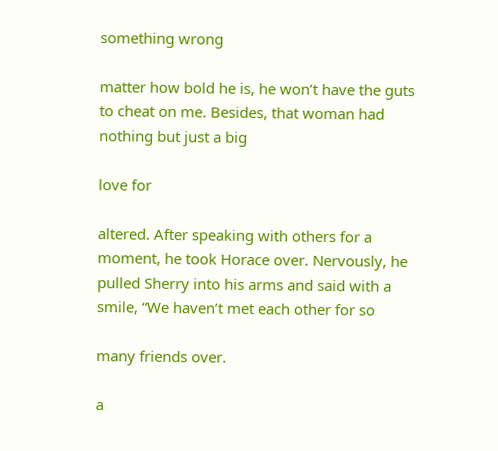something wrong

matter how bold he is, he won’t have the guts to cheat on me. Besides, that woman had nothing but just a big

love for

altered. After speaking with others for a moment, he took Horace over. Nervously, he pulled Sherry into his arms and said with a smile, “We haven’t met each other for so

many friends over.

a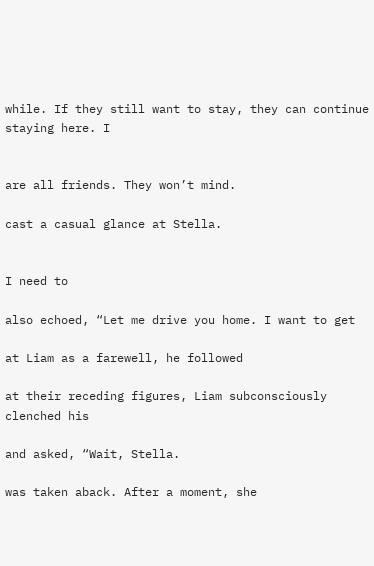while. If they still want to stay, they can continue staying here. I


are all friends. They won’t mind.

cast a casual glance at Stella.


I need to

also echoed, “Let me drive you home. I want to get

at Liam as a farewell, he followed

at their receding figures, Liam subconsciously clenched his

and asked, “Wait, Stella.

was taken aback. After a moment, she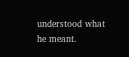understood what he meant.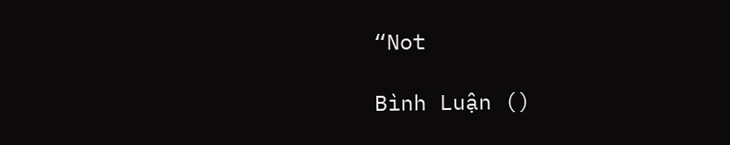“Not

Bình Luận ()